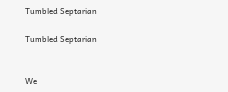Tumbled Septarian

Tumbled Septarian


We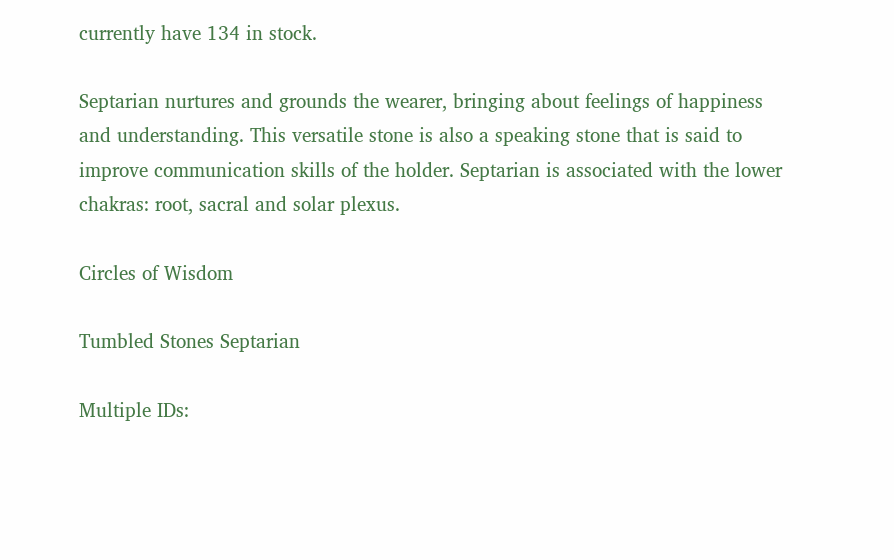currently have 134 in stock.

Septarian nurtures and grounds the wearer, bringing about feelings of happiness and understanding. This versatile stone is also a speaking stone that is said to improve communication skills of the holder. Septarian is associated with the lower chakras: root, sacral and solar plexus.

Circles of Wisdom

Tumbled Stones Septarian

Multiple IDs: